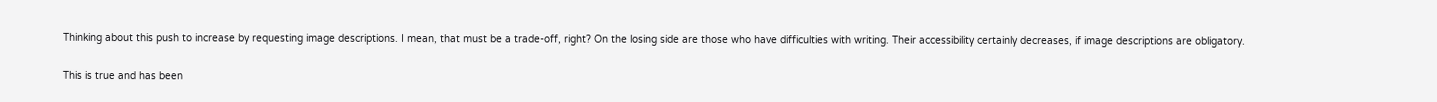Thinking about this push to increase by requesting image descriptions. I mean, that must be a trade-off, right? On the losing side are those who have difficulties with writing. Their accessibility certainly decreases, if image descriptions are obligatory.

This is true and has been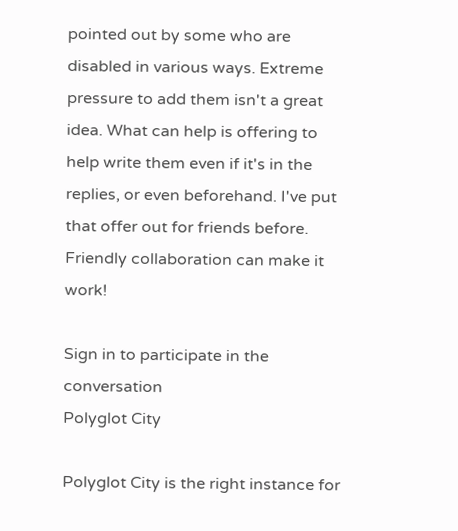pointed out by some who are disabled in various ways. Extreme pressure to add them isn't a great idea. What can help is offering to help write them even if it's in the replies, or even beforehand. I've put that offer out for friends before. Friendly collaboration can make it work!

Sign in to participate in the conversation
Polyglot City

Polyglot City is the right instance for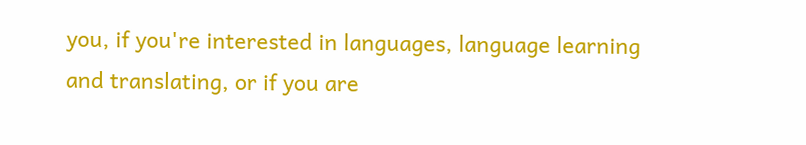you, if you're interested in languages, language learning and translating, or if you are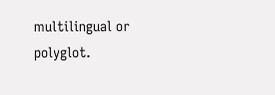multilingual or polyglot.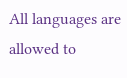All languages are allowed to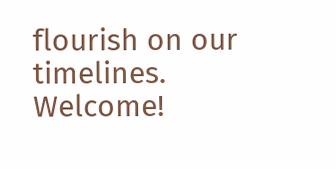flourish on our timelines. Welcome!